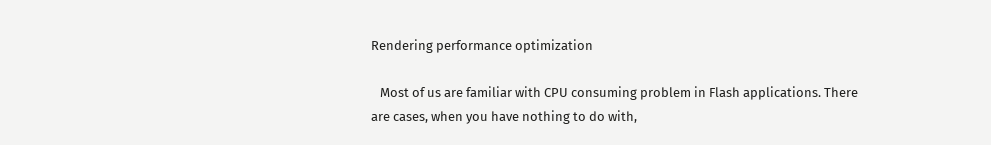Rendering performance optimization

   Most of us are familiar with CPU consuming problem in Flash applications. There are cases, when you have nothing to do with,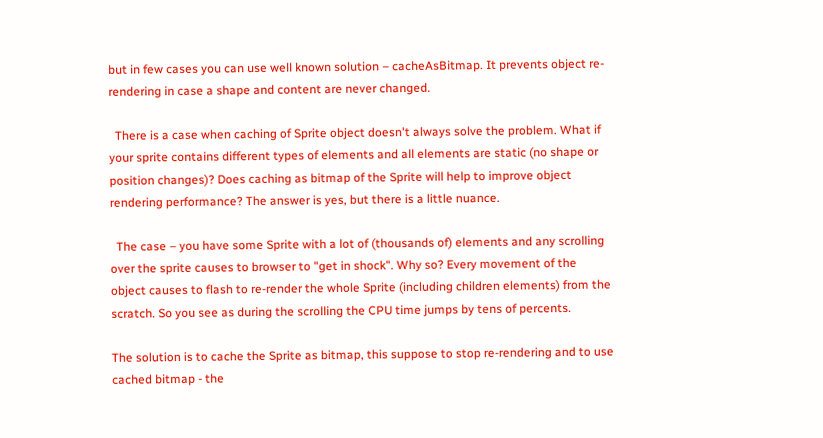but in few cases you can use well known solution – cacheAsBitmap. It prevents object re-rendering in case a shape and content are never changed.

  There is a case when caching of Sprite object doesn't always solve the problem. What if your sprite contains different types of elements and all elements are static (no shape or position changes)? Does caching as bitmap of the Sprite will help to improve object rendering performance? The answer is yes, but there is a little nuance.

  The case – you have some Sprite with a lot of (thousands of) elements and any scrolling over the sprite causes to browser to "get in shock". Why so? Every movement of the object causes to flash to re-render the whole Sprite (including children elements) from the scratch. So you see as during the scrolling the CPU time jumps by tens of percents.

The solution is to cache the Sprite as bitmap, this suppose to stop re-rendering and to use cached bitmap - the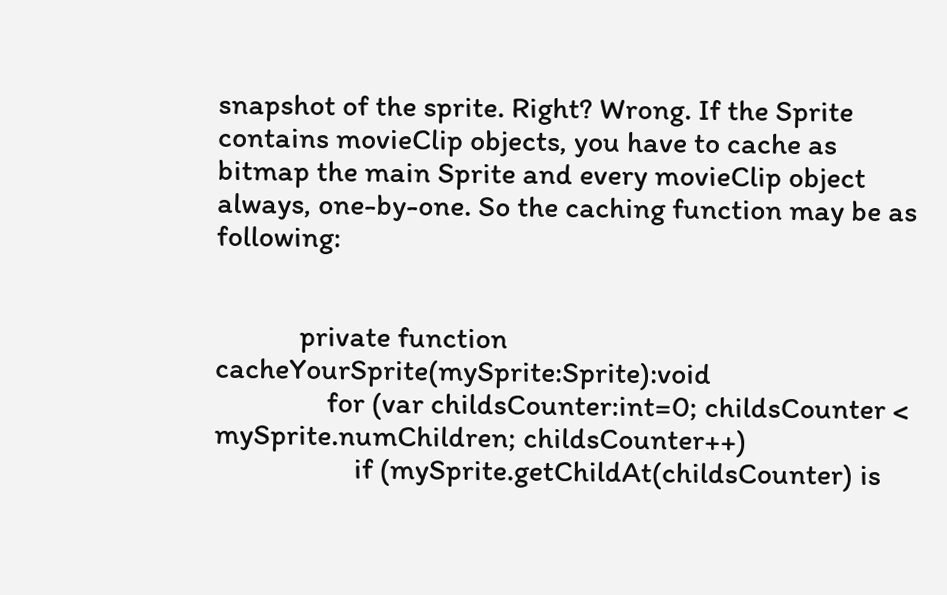snapshot of the sprite. Right? Wrong. If the Sprite contains movieClip objects, you have to cache as bitmap the main Sprite and every movieClip object always, one-by-one. So the caching function may be as following:


            private function cacheYourSprite(mySprite:Sprite):void
                for (var childsCounter:int=0; childsCounter < mySprite.numChildren; childsCounter++)
                    if (mySprite.getChildAt(childsCounter) is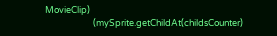MovieClip)
                        (mySprite.getChildAt(childsCounter)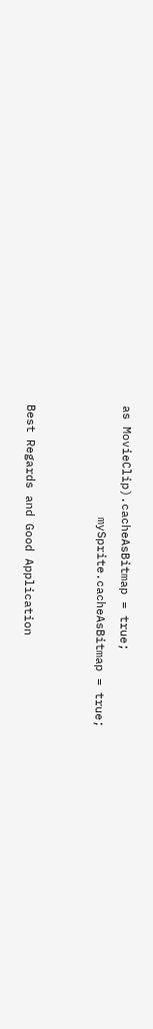as MovieClip).cacheAsBitmap = true;
                mySprite.cacheAsBitmap = true;


Best Regards and Good Application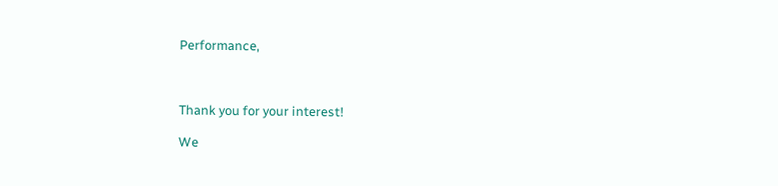Performance,



Thank you for your interest!

We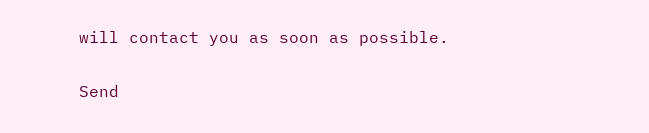will contact you as soon as possible.

Send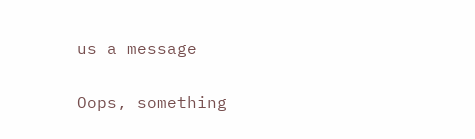us a message

Oops, something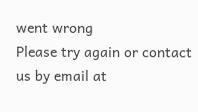went wrong
Please try again or contact us by email at